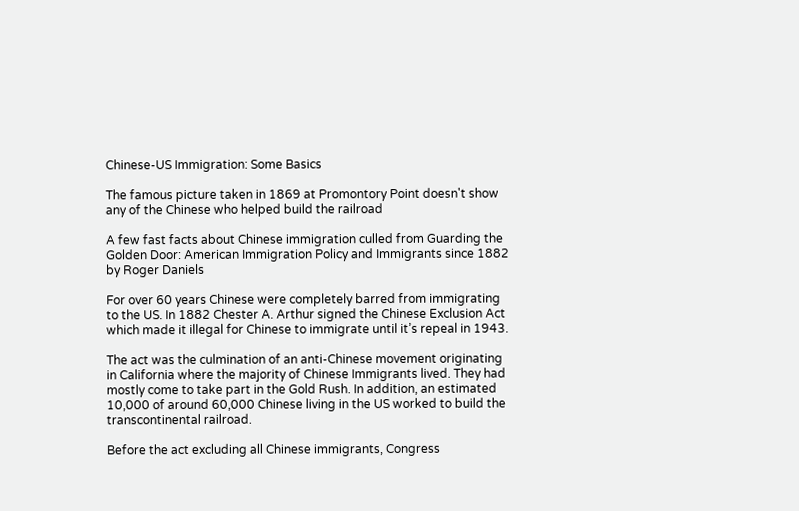Chinese-US Immigration: Some Basics

The famous picture taken in 1869 at Promontory Point doesn't show any of the Chinese who helped build the railroad

A few fast facts about Chinese immigration culled from Guarding the Golden Door: American Immigration Policy and Immigrants since 1882 by Roger Daniels

For over 60 years Chinese were completely barred from immigrating to the US. In 1882 Chester A. Arthur signed the Chinese Exclusion Act which made it illegal for Chinese to immigrate until it’s repeal in 1943.

The act was the culmination of an anti-Chinese movement originating in California where the majority of Chinese Immigrants lived. They had mostly come to take part in the Gold Rush. In addition, an estimated 10,000 of around 60,000 Chinese living in the US worked to build the transcontinental railroad.

Before the act excluding all Chinese immigrants, Congress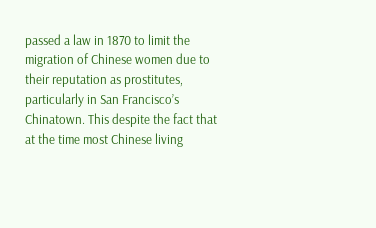passed a law in 1870 to limit the migration of Chinese women due to their reputation as prostitutes, particularly in San Francisco’s Chinatown. This despite the fact that at the time most Chinese living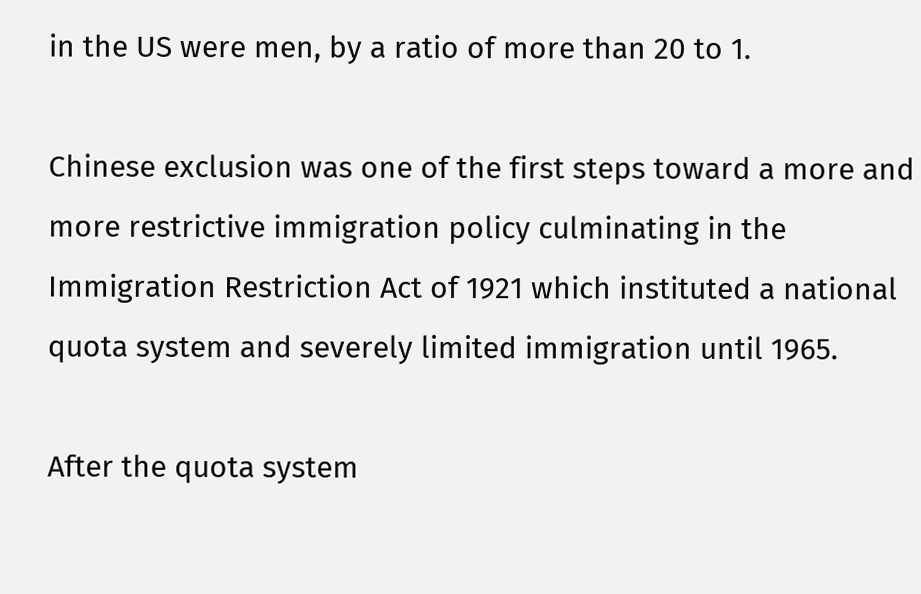in the US were men, by a ratio of more than 20 to 1.

Chinese exclusion was one of the first steps toward a more and more restrictive immigration policy culminating in the Immigration Restriction Act of 1921 which instituted a national quota system and severely limited immigration until 1965.

After the quota system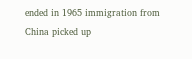ended in 1965 immigration from China picked up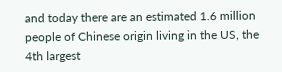and today there are an estimated 1.6 million people of Chinese origin living in the US, the 4th largest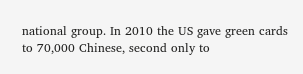national group. In 2010 the US gave green cards to 70,000 Chinese, second only to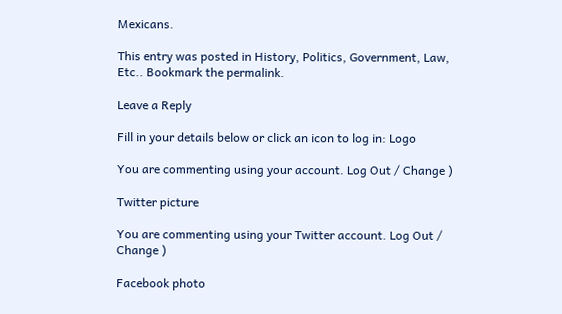Mexicans.

This entry was posted in History, Politics, Government, Law, Etc.. Bookmark the permalink.

Leave a Reply

Fill in your details below or click an icon to log in: Logo

You are commenting using your account. Log Out / Change )

Twitter picture

You are commenting using your Twitter account. Log Out / Change )

Facebook photo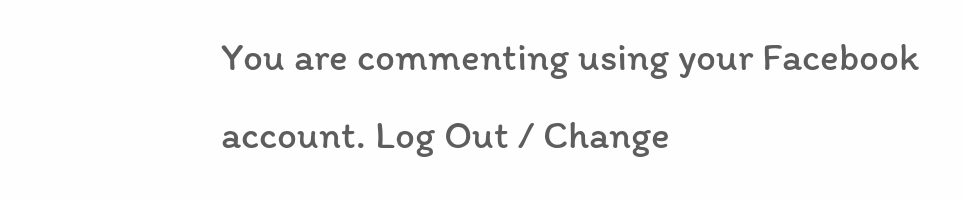You are commenting using your Facebook account. Log Out / Change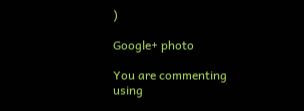)

Google+ photo

You are commenting using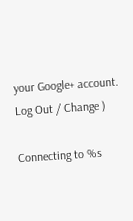your Google+ account. Log Out / Change )

Connecting to %s